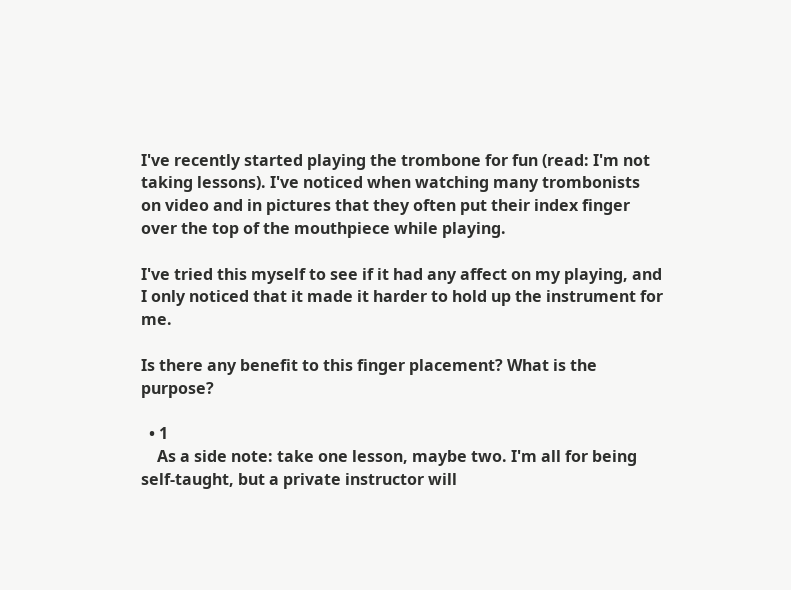I've recently started playing the trombone for fun (read: I'm not taking lessons). I've noticed when watching many trombonists on video and in pictures that they often put their index finger over the top of the mouthpiece while playing.

I've tried this myself to see if it had any affect on my playing, and I only noticed that it made it harder to hold up the instrument for me.

Is there any benefit to this finger placement? What is the purpose?

  • 1
    As a side note: take one lesson, maybe two. I'm all for being self-taught, but a private instructor will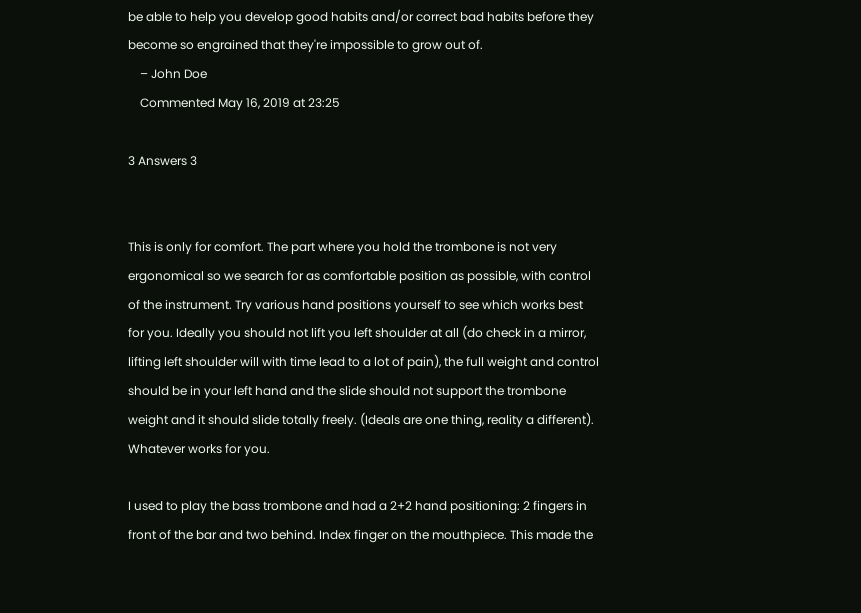be able to help you develop good habits and/or correct bad habits before they become so engrained that they're impossible to grow out of.
    – John Doe
    Commented May 16, 2019 at 23:25

3 Answers 3


This is only for comfort. The part where you hold the trombone is not very ergonomical so we search for as comfortable position as possible, with control of the instrument. Try various hand positions yourself to see which works best for you. Ideally you should not lift you left shoulder at all (do check in a mirror, lifting left shoulder will with time lead to a lot of pain), the full weight and control should be in your left hand and the slide should not support the trombone weight and it should slide totally freely. (Ideals are one thing, reality a different). Whatever works for you.

I used to play the bass trombone and had a 2+2 hand positioning: 2 fingers in front of the bar and two behind. Index finger on the mouthpiece. This made the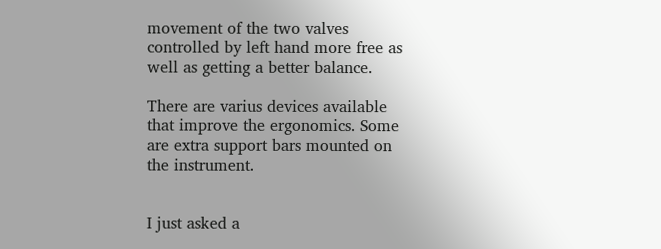movement of the two valves controlled by left hand more free as well as getting a better balance.

There are varius devices available that improve the ergonomics. Some are extra support bars mounted on the instrument.


I just asked a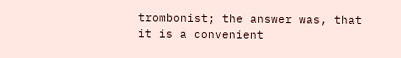trombonist; the answer was, that it is a convenient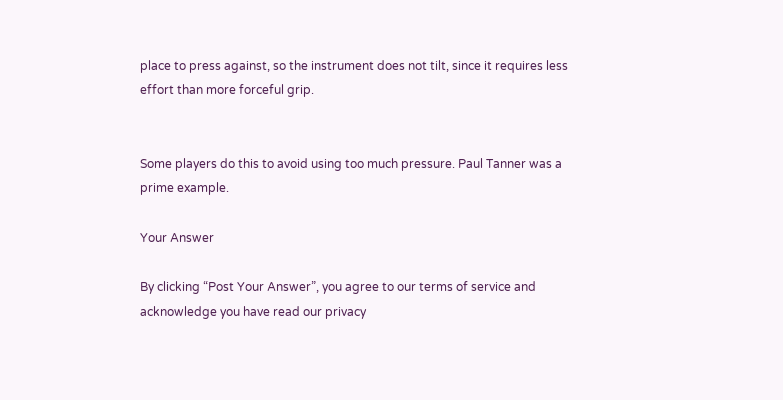place to press against, so the instrument does not tilt, since it requires less effort than more forceful grip.


Some players do this to avoid using too much pressure. Paul Tanner was a prime example.

Your Answer

By clicking “Post Your Answer”, you agree to our terms of service and acknowledge you have read our privacy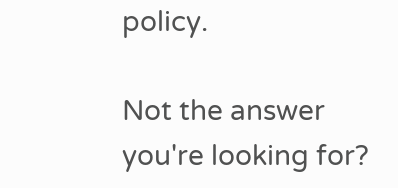policy.

Not the answer you're looking for?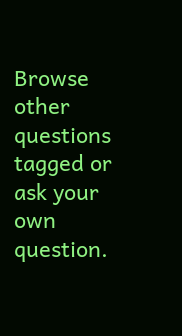Browse other questions tagged or ask your own question.